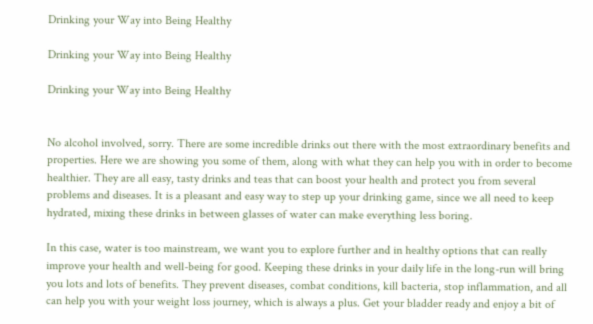Drinking your Way into Being Healthy

Drinking your Way into Being Healthy

Drinking your Way into Being Healthy


No alcohol involved, sorry. There are some incredible drinks out there with the most extraordinary benefits and properties. Here we are showing you some of them, along with what they can help you with in order to become healthier. They are all easy, tasty drinks and teas that can boost your health and protect you from several problems and diseases. It is a pleasant and easy way to step up your drinking game, since we all need to keep hydrated, mixing these drinks in between glasses of water can make everything less boring.

In this case, water is too mainstream, we want you to explore further and in healthy options that can really improve your health and well-being for good. Keeping these drinks in your daily life in the long-run will bring you lots and lots of benefits. They prevent diseases, combat conditions, kill bacteria, stop inflammation, and all can help you with your weight loss journey, which is always a plus. Get your bladder ready and enjoy a bit of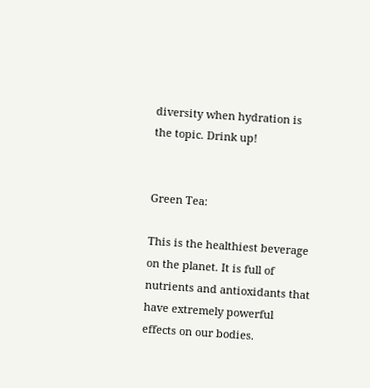diversity when hydration is the topic. Drink up!


Green Tea:

This is the healthiest beverage on the planet. It is full of nutrients and antioxidants that have extremely powerful effects on our bodies.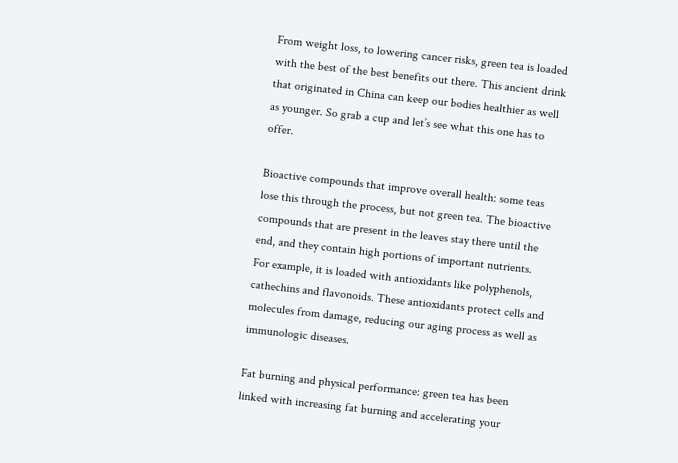From weight loss, to lowering cancer risks, green tea is loaded with the best of the best benefits out there. This ancient drink that originated in China can keep our bodies healthier as well as younger. So grab a cup and let’s see what this one has to offer.

Bioactive compounds that improve overall health: some teas lose this through the process, but not green tea. The bioactive compounds that are present in the leaves stay there until the end, and they contain high portions of important nutrients. For example, it is loaded with antioxidants like polyphenols, cathechins and flavonoids. These antioxidants protect cells and molecules from damage, reducing our aging process as well as immunologic diseases.

Fat burning and physical performance: green tea has been linked with increasing fat burning and accelerating your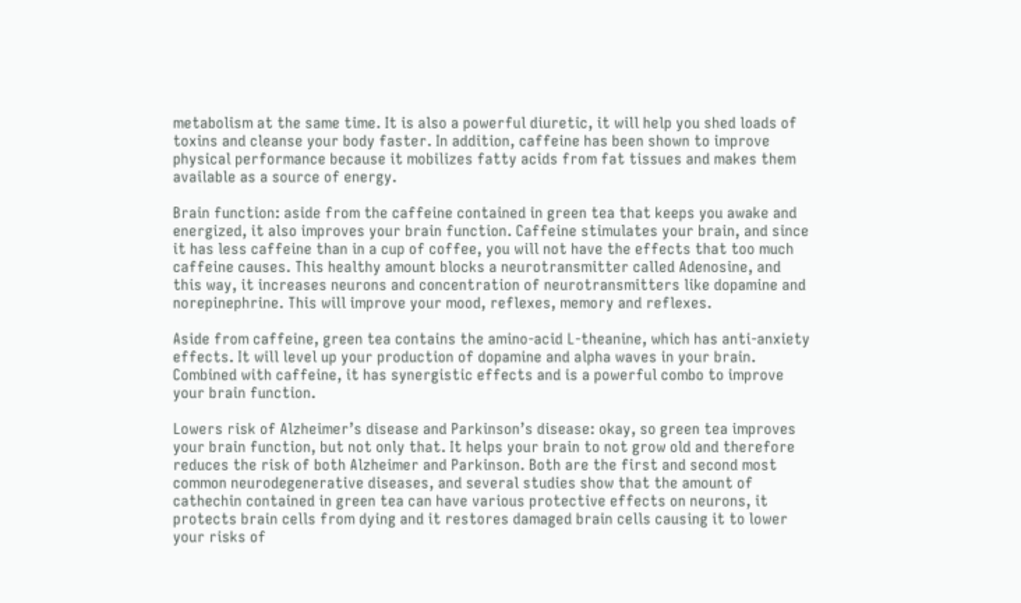metabolism at the same time. It is also a powerful diuretic, it will help you shed loads of toxins and cleanse your body faster. In addition, caffeine has been shown to improve physical performance because it mobilizes fatty acids from fat tissues and makes them available as a source of energy.

Brain function: aside from the caffeine contained in green tea that keeps you awake and energized, it also improves your brain function. Caffeine stimulates your brain, and since it has less caffeine than in a cup of coffee, you will not have the effects that too much caffeine causes. This healthy amount blocks a neurotransmitter called Adenosine, and this way, it increases neurons and concentration of neurotransmitters like dopamine and norepinephrine. This will improve your mood, reflexes, memory and reflexes.

Aside from caffeine, green tea contains the amino-acid L-theanine, which has anti-anxiety effects. It will level up your production of dopamine and alpha waves in your brain. Combined with caffeine, it has synergistic effects and is a powerful combo to improve your brain function.

Lowers risk of Alzheimer’s disease and Parkinson’s disease: okay, so green tea improves your brain function, but not only that. It helps your brain to not grow old and therefore reduces the risk of both Alzheimer and Parkinson. Both are the first and second most common neurodegenerative diseases, and several studies show that the amount of cathechin contained in green tea can have various protective effects on neurons, it protects brain cells from dying and it restores damaged brain cells causing it to lower your risks of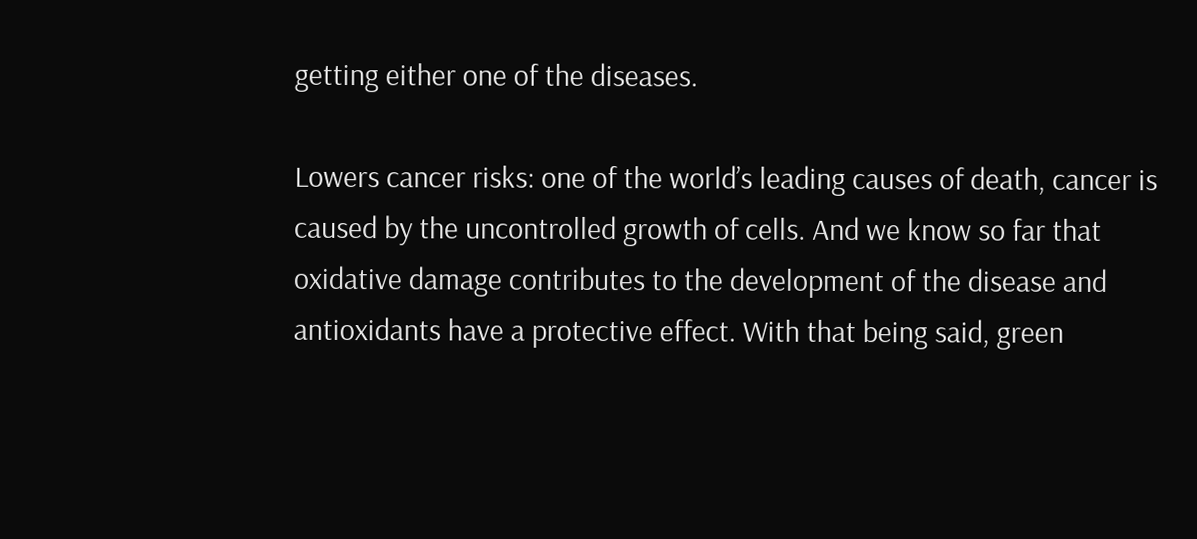getting either one of the diseases.

Lowers cancer risks: one of the world’s leading causes of death, cancer is caused by the uncontrolled growth of cells. And we know so far that oxidative damage contributes to the development of the disease and antioxidants have a protective effect. With that being said, green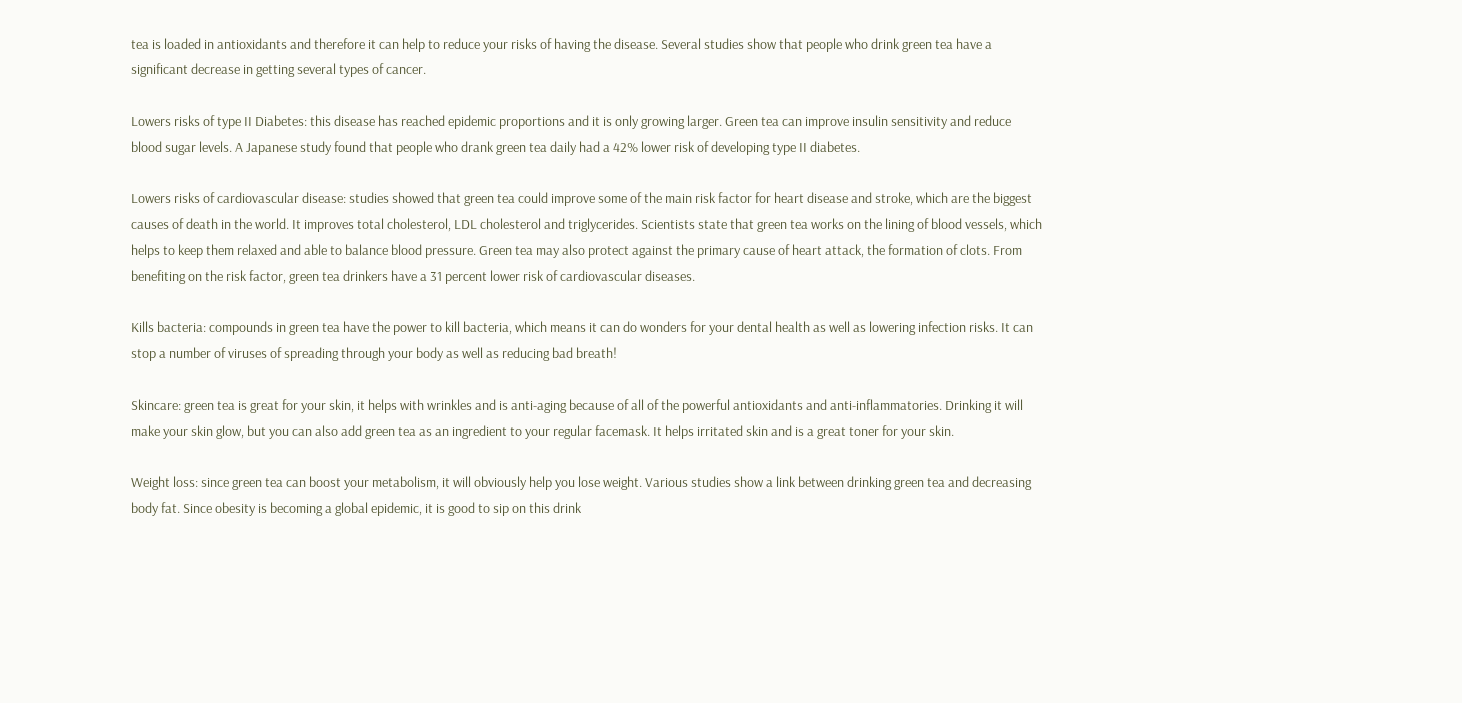tea is loaded in antioxidants and therefore it can help to reduce your risks of having the disease. Several studies show that people who drink green tea have a significant decrease in getting several types of cancer.

Lowers risks of type II Diabetes: this disease has reached epidemic proportions and it is only growing larger. Green tea can improve insulin sensitivity and reduce blood sugar levels. A Japanese study found that people who drank green tea daily had a 42% lower risk of developing type II diabetes.

Lowers risks of cardiovascular disease: studies showed that green tea could improve some of the main risk factor for heart disease and stroke, which are the biggest causes of death in the world. It improves total cholesterol, LDL cholesterol and triglycerides. Scientists state that green tea works on the lining of blood vessels, which helps to keep them relaxed and able to balance blood pressure. Green tea may also protect against the primary cause of heart attack, the formation of clots. From benefiting on the risk factor, green tea drinkers have a 31 percent lower risk of cardiovascular diseases.

Kills bacteria: compounds in green tea have the power to kill bacteria, which means it can do wonders for your dental health as well as lowering infection risks. It can stop a number of viruses of spreading through your body as well as reducing bad breath!

Skincare: green tea is great for your skin, it helps with wrinkles and is anti-aging because of all of the powerful antioxidants and anti-inflammatories. Drinking it will make your skin glow, but you can also add green tea as an ingredient to your regular facemask. It helps irritated skin and is a great toner for your skin.

Weight loss: since green tea can boost your metabolism, it will obviously help you lose weight. Various studies show a link between drinking green tea and decreasing body fat. Since obesity is becoming a global epidemic, it is good to sip on this drink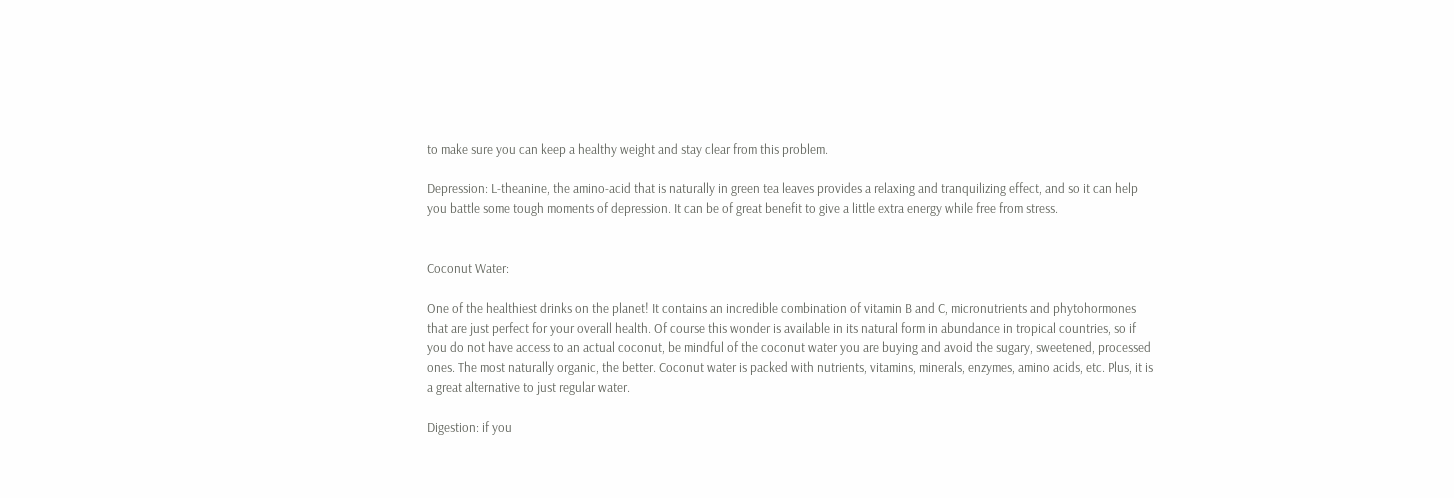to make sure you can keep a healthy weight and stay clear from this problem.

Depression: L-theanine, the amino-acid that is naturally in green tea leaves provides a relaxing and tranquilizing effect, and so it can help you battle some tough moments of depression. It can be of great benefit to give a little extra energy while free from stress.


Coconut Water:

One of the healthiest drinks on the planet! It contains an incredible combination of vitamin B and C, micronutrients and phytohormones that are just perfect for your overall health. Of course this wonder is available in its natural form in abundance in tropical countries, so if you do not have access to an actual coconut, be mindful of the coconut water you are buying and avoid the sugary, sweetened, processed ones. The most naturally organic, the better. Coconut water is packed with nutrients, vitamins, minerals, enzymes, amino acids, etc. Plus, it is a great alternative to just regular water.

Digestion: if you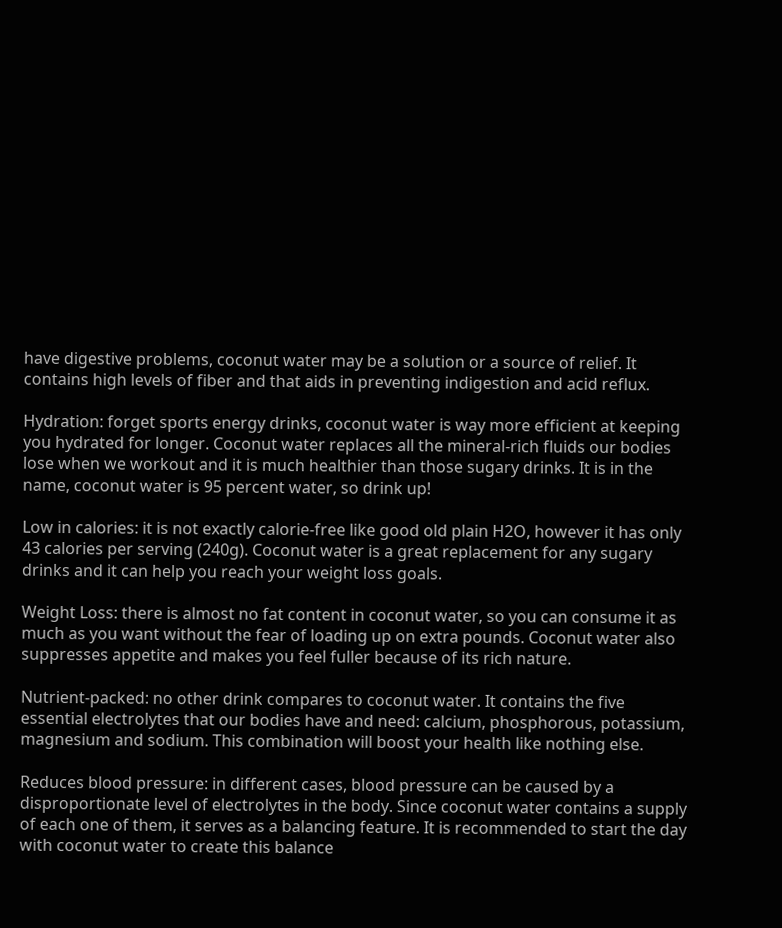have digestive problems, coconut water may be a solution or a source of relief. It contains high levels of fiber and that aids in preventing indigestion and acid reflux.

Hydration: forget sports energy drinks, coconut water is way more efficient at keeping you hydrated for longer. Coconut water replaces all the mineral-rich fluids our bodies lose when we workout and it is much healthier than those sugary drinks. It is in the name, coconut water is 95 percent water, so drink up!

Low in calories: it is not exactly calorie-free like good old plain H2O, however it has only 43 calories per serving (240g). Coconut water is a great replacement for any sugary drinks and it can help you reach your weight loss goals.

Weight Loss: there is almost no fat content in coconut water, so you can consume it as much as you want without the fear of loading up on extra pounds. Coconut water also suppresses appetite and makes you feel fuller because of its rich nature.

Nutrient-packed: no other drink compares to coconut water. It contains the five essential electrolytes that our bodies have and need: calcium, phosphorous, potassium, magnesium and sodium. This combination will boost your health like nothing else.

Reduces blood pressure: in different cases, blood pressure can be caused by a disproportionate level of electrolytes in the body. Since coconut water contains a supply of each one of them, it serves as a balancing feature. It is recommended to start the day with coconut water to create this balance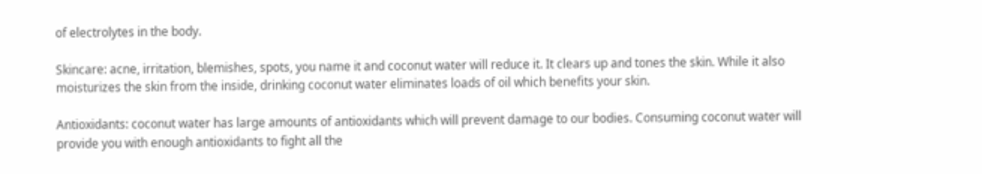of electrolytes in the body.

Skincare: acne, irritation, blemishes, spots, you name it and coconut water will reduce it. It clears up and tones the skin. While it also moisturizes the skin from the inside, drinking coconut water eliminates loads of oil which benefits your skin.

Antioxidants: coconut water has large amounts of antioxidants which will prevent damage to our bodies. Consuming coconut water will provide you with enough antioxidants to fight all the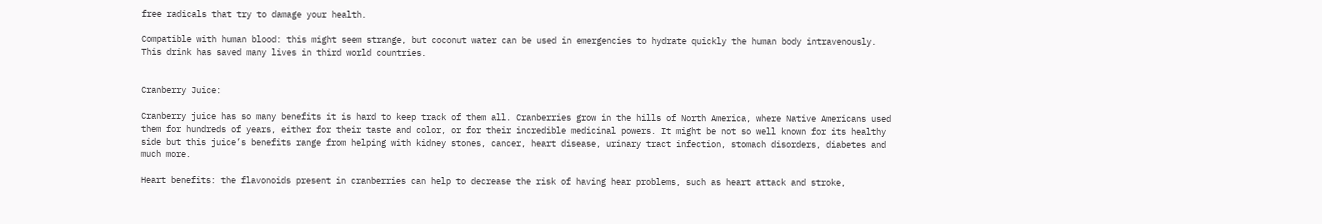free radicals that try to damage your health.

Compatible with human blood: this might seem strange, but coconut water can be used in emergencies to hydrate quickly the human body intravenously. This drink has saved many lives in third world countries.


Cranberry Juice:

Cranberry juice has so many benefits it is hard to keep track of them all. Cranberries grow in the hills of North America, where Native Americans used them for hundreds of years, either for their taste and color, or for their incredible medicinal powers. It might be not so well known for its healthy side but this juice’s benefits range from helping with kidney stones, cancer, heart disease, urinary tract infection, stomach disorders, diabetes and much more.

Heart benefits: the flavonoids present in cranberries can help to decrease the risk of having hear problems, such as heart attack and stroke,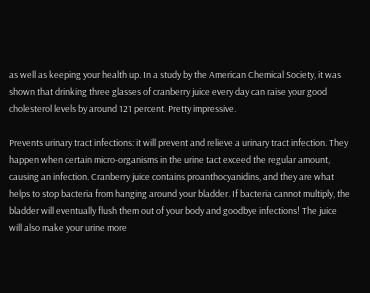as well as keeping your health up. In a study by the American Chemical Society, it was shown that drinking three glasses of cranberry juice every day can raise your good cholesterol levels by around 121 percent. Pretty impressive.

Prevents urinary tract infections: it will prevent and relieve a urinary tract infection. They happen when certain micro-organisms in the urine tact exceed the regular amount, causing an infection. Cranberry juice contains proanthocyanidins, and they are what helps to stop bacteria from hanging around your bladder. If bacteria cannot multiply, the bladder will eventually flush them out of your body and goodbye infections! The juice will also make your urine more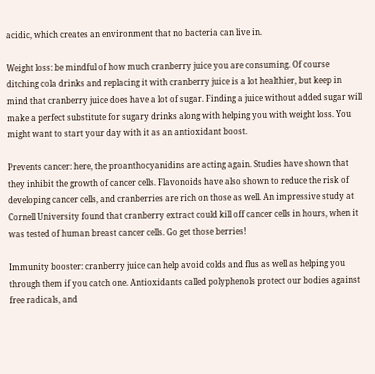acidic, which creates an environment that no bacteria can live in.

Weight loss: be mindful of how much cranberry juice you are consuming. Of course ditching cola drinks and replacing it with cranberry juice is a lot healthier, but keep in mind that cranberry juice does have a lot of sugar. Finding a juice without added sugar will make a perfect substitute for sugary drinks along with helping you with weight loss. You might want to start your day with it as an antioxidant boost.

Prevents cancer: here, the proanthocyanidins are acting again. Studies have shown that they inhibit the growth of cancer cells. Flavonoids have also shown to reduce the risk of developing cancer cells, and cranberries are rich on those as well. An impressive study at Cornell University found that cranberry extract could kill off cancer cells in hours, when it was tested of human breast cancer cells. Go get those berries!

Immunity booster: cranberry juice can help avoid colds and flus as well as helping you through them if you catch one. Antioxidants called polyphenols protect our bodies against free radicals, and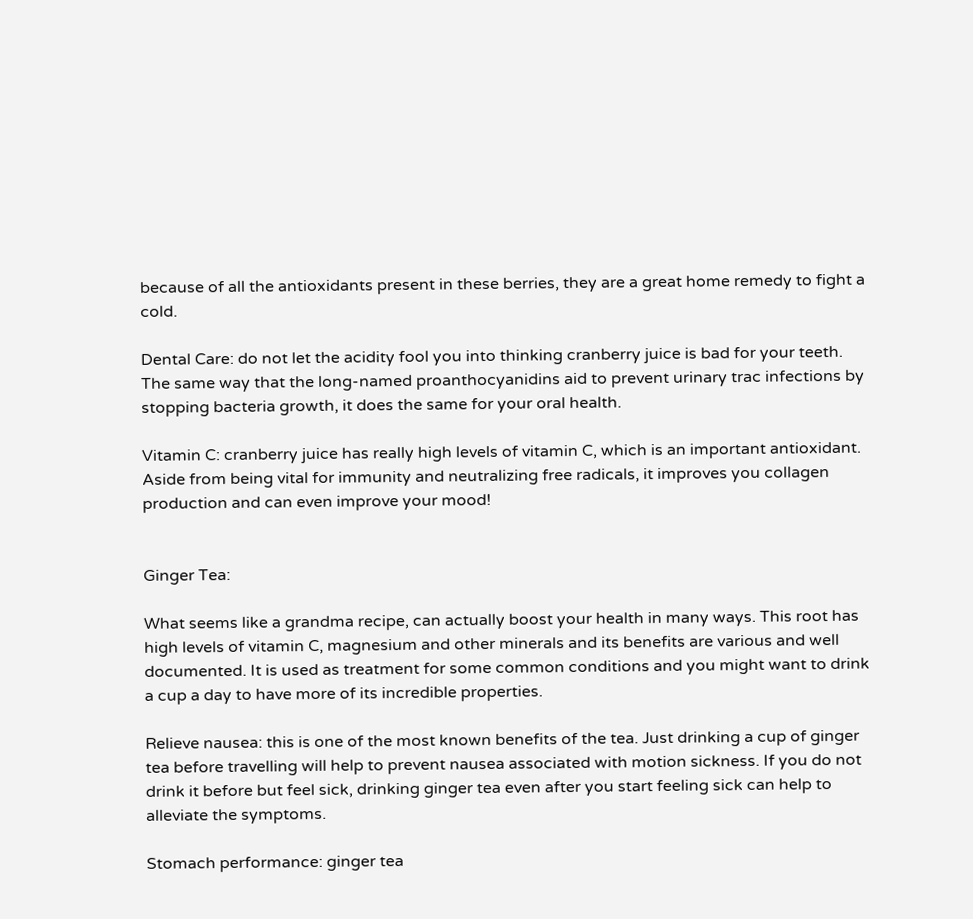because of all the antioxidants present in these berries, they are a great home remedy to fight a cold.

Dental Care: do not let the acidity fool you into thinking cranberry juice is bad for your teeth. The same way that the long-named proanthocyanidins aid to prevent urinary trac infections by stopping bacteria growth, it does the same for your oral health.

Vitamin C: cranberry juice has really high levels of vitamin C, which is an important antioxidant. Aside from being vital for immunity and neutralizing free radicals, it improves you collagen production and can even improve your mood!


Ginger Tea:

What seems like a grandma recipe, can actually boost your health in many ways. This root has high levels of vitamin C, magnesium and other minerals and its benefits are various and well documented. It is used as treatment for some common conditions and you might want to drink a cup a day to have more of its incredible properties.

Relieve nausea: this is one of the most known benefits of the tea. Just drinking a cup of ginger tea before travelling will help to prevent nausea associated with motion sickness. If you do not drink it before but feel sick, drinking ginger tea even after you start feeling sick can help to alleviate the symptoms.

Stomach performance: ginger tea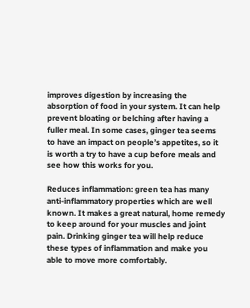improves digestion by increasing the absorption of food in your system. It can help prevent bloating or belching after having a fuller meal. In some cases, ginger tea seems to have an impact on people’s appetites, so it is worth a try to have a cup before meals and see how this works for you.

Reduces inflammation: green tea has many anti-inflammatory properties which are well known. It makes a great natural, home remedy to keep around for your muscles and joint pain. Drinking ginger tea will help reduce these types of inflammation and make you able to move more comfortably.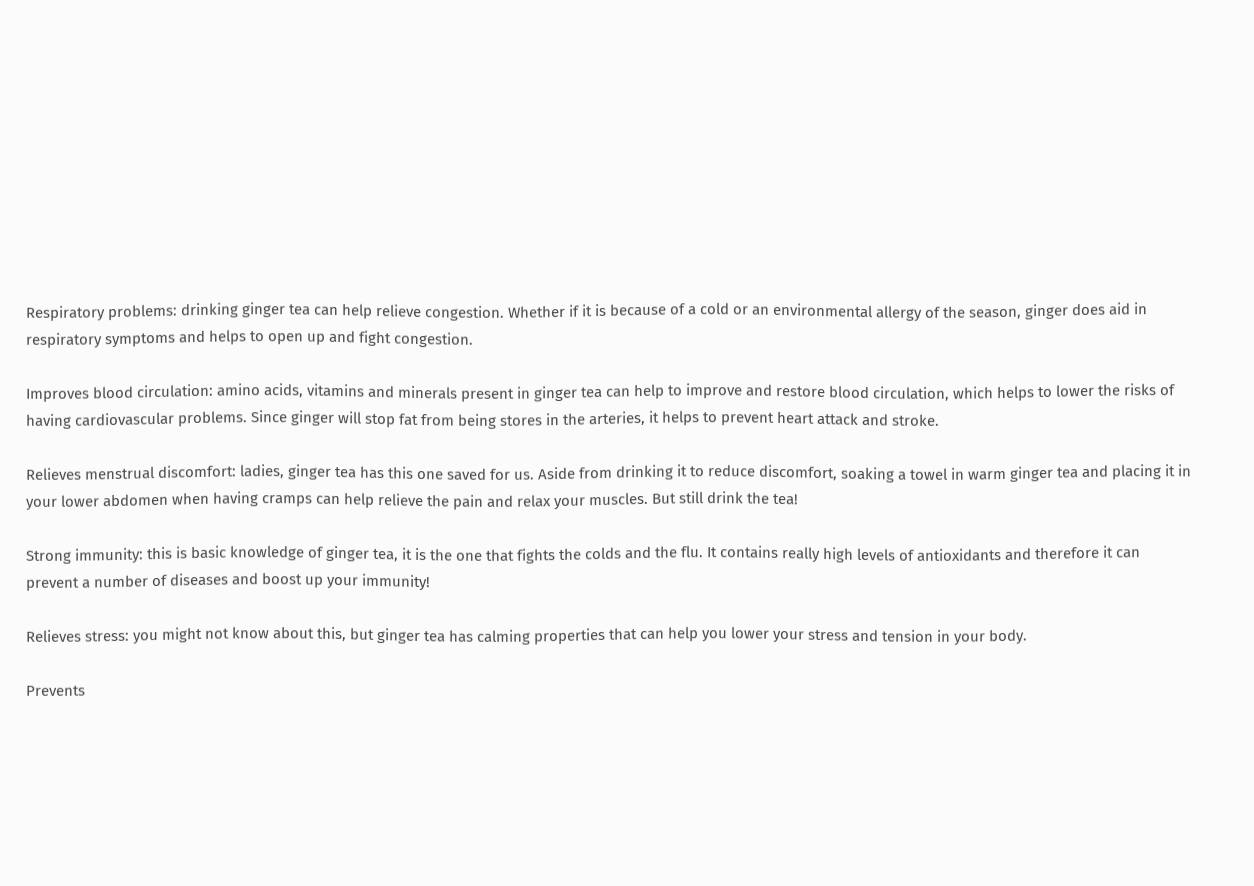Respiratory problems: drinking ginger tea can help relieve congestion. Whether if it is because of a cold or an environmental allergy of the season, ginger does aid in respiratory symptoms and helps to open up and fight congestion.

Improves blood circulation: amino acids, vitamins and minerals present in ginger tea can help to improve and restore blood circulation, which helps to lower the risks of having cardiovascular problems. Since ginger will stop fat from being stores in the arteries, it helps to prevent heart attack and stroke.

Relieves menstrual discomfort: ladies, ginger tea has this one saved for us. Aside from drinking it to reduce discomfort, soaking a towel in warm ginger tea and placing it in your lower abdomen when having cramps can help relieve the pain and relax your muscles. But still drink the tea!

Strong immunity: this is basic knowledge of ginger tea, it is the one that fights the colds and the flu. It contains really high levels of antioxidants and therefore it can prevent a number of diseases and boost up your immunity!

Relieves stress: you might not know about this, but ginger tea has calming properties that can help you lower your stress and tension in your body.

Prevents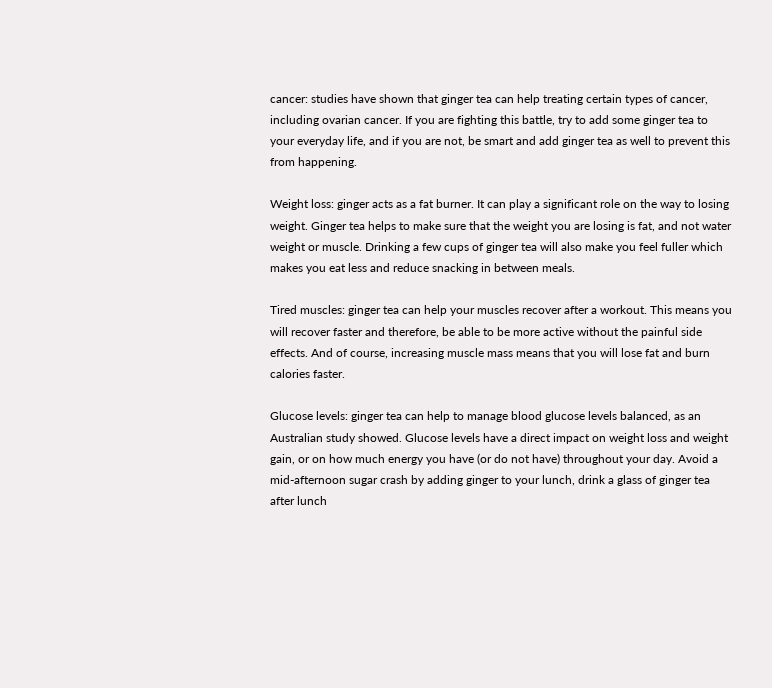cancer: studies have shown that ginger tea can help treating certain types of cancer, including ovarian cancer. If you are fighting this battle, try to add some ginger tea to your everyday life, and if you are not, be smart and add ginger tea as well to prevent this from happening.

Weight loss: ginger acts as a fat burner. It can play a significant role on the way to losing weight. Ginger tea helps to make sure that the weight you are losing is fat, and not water weight or muscle. Drinking a few cups of ginger tea will also make you feel fuller which makes you eat less and reduce snacking in between meals.

Tired muscles: ginger tea can help your muscles recover after a workout. This means you will recover faster and therefore, be able to be more active without the painful side effects. And of course, increasing muscle mass means that you will lose fat and burn calories faster.

Glucose levels: ginger tea can help to manage blood glucose levels balanced, as an Australian study showed. Glucose levels have a direct impact on weight loss and weight gain, or on how much energy you have (or do not have) throughout your day. Avoid a mid-afternoon sugar crash by adding ginger to your lunch, drink a glass of ginger tea after lunch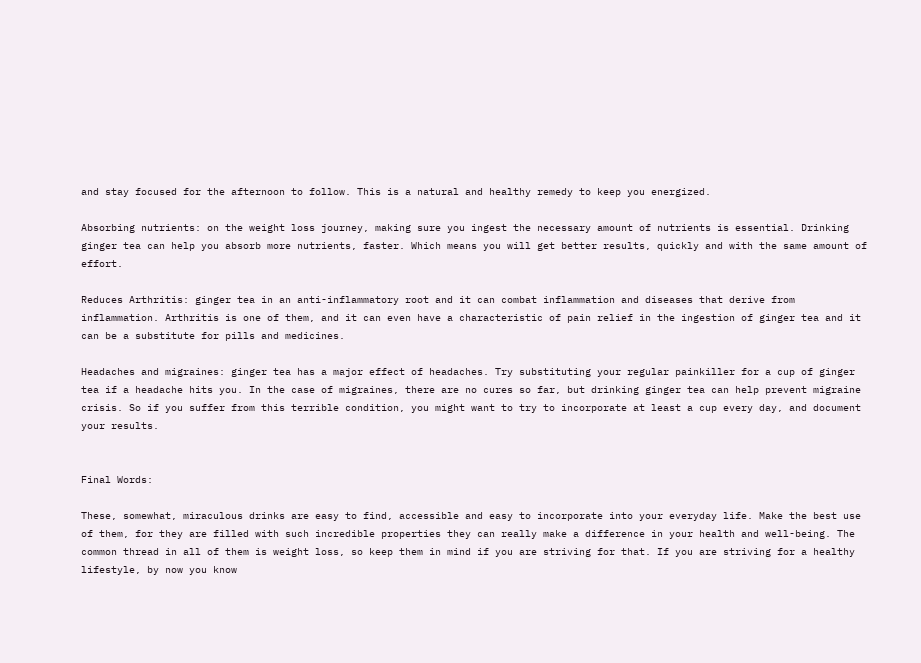and stay focused for the afternoon to follow. This is a natural and healthy remedy to keep you energized.

Absorbing nutrients: on the weight loss journey, making sure you ingest the necessary amount of nutrients is essential. Drinking ginger tea can help you absorb more nutrients, faster. Which means you will get better results, quickly and with the same amount of effort.

Reduces Arthritis: ginger tea in an anti-inflammatory root and it can combat inflammation and diseases that derive from inflammation. Arthritis is one of them, and it can even have a characteristic of pain relief in the ingestion of ginger tea and it can be a substitute for pills and medicines.

Headaches and migraines: ginger tea has a major effect of headaches. Try substituting your regular painkiller for a cup of ginger tea if a headache hits you. In the case of migraines, there are no cures so far, but drinking ginger tea can help prevent migraine crisis. So if you suffer from this terrible condition, you might want to try to incorporate at least a cup every day, and document your results.


Final Words:

These, somewhat, miraculous drinks are easy to find, accessible and easy to incorporate into your everyday life. Make the best use of them, for they are filled with such incredible properties they can really make a difference in your health and well-being. The common thread in all of them is weight loss, so keep them in mind if you are striving for that. If you are striving for a healthy lifestyle, by now you know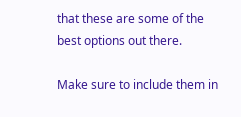that these are some of the best options out there.

Make sure to include them in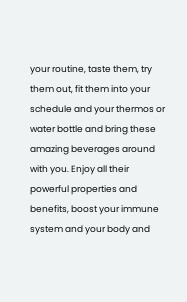your routine, taste them, try them out, fit them into your schedule and your thermos or water bottle and bring these amazing beverages around with you. Enjoy all their powerful properties and benefits, boost your immune system and your body and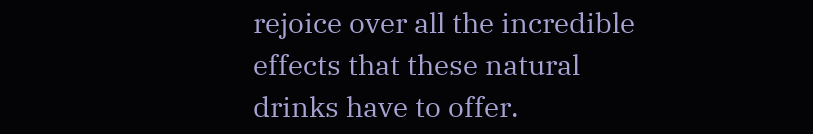rejoice over all the incredible effects that these natural drinks have to offer.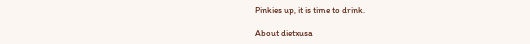Pinkies up, it is time to drink.

About dietxusa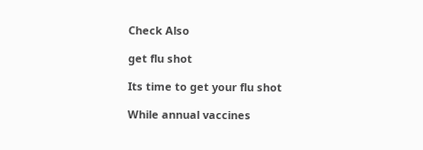Check Also

get flu shot

Its time to get your flu shot

While annual vaccines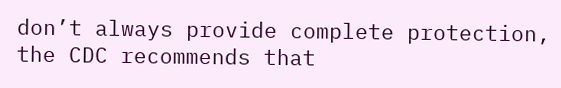don’t always provide complete protection, the CDC recommends that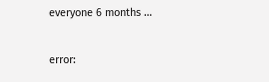everyone 6 months …

error: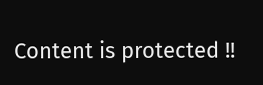Content is protected !!